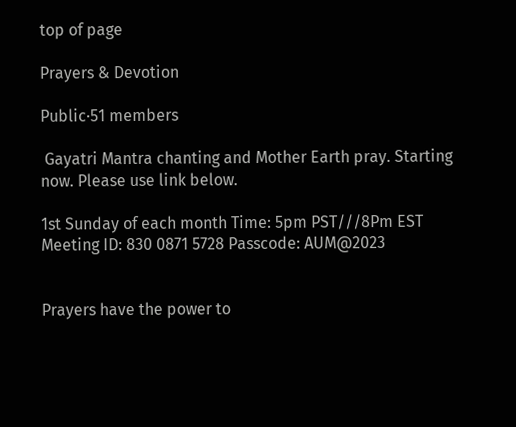top of page

Prayers & Devotion

Public·51 members

 Gayatri Mantra chanting and Mother Earth pray. Starting now. Please use link below.

1st Sunday of each month Time: 5pm PST///8Pm EST  Meeting ID: 830 0871 5728 Passcode: AUM@2023


Prayers have the power to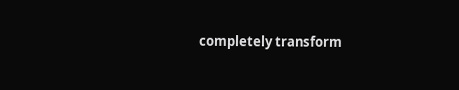completely transform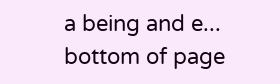a being and e...
bottom of page